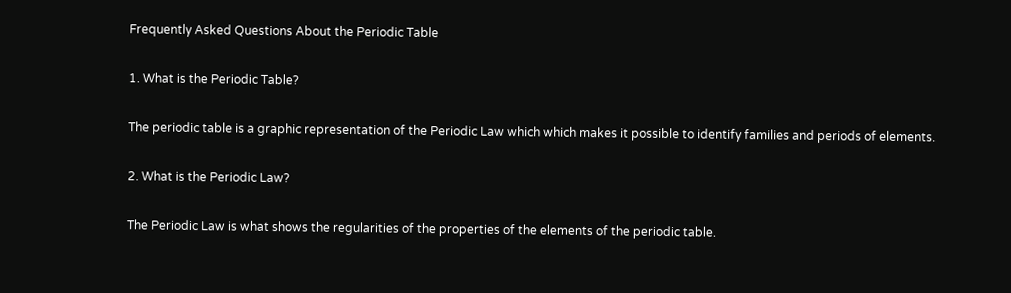Frequently Asked Questions About the Periodic Table

1. What is the Periodic Table?

The periodic table is a graphic representation of the Periodic Law which which makes it possible to identify families and periods of elements.

2. What is the Periodic Law?

The Periodic Law is what shows the regularities of the properties of the elements of the periodic table.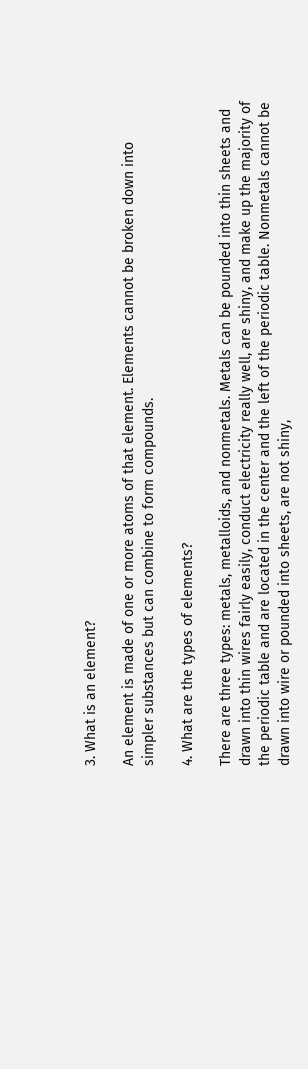3. What is an element?

An element is made of one or more atoms of that element. Elements cannot be broken down into simpler substances but can combine to form compounds.

4. What are the types of elements?

There are three types: metals, metalloids, and nonmetals. Metals can be pounded into thin sheets and drawn into thin wires fairly easily, conduct electricity really well, are shiny, and make up the majority of the periodic table and are located in the center and the left of the periodic table. Nonmetals cannot be drawn into wire or pounded into sheets, are not shiny,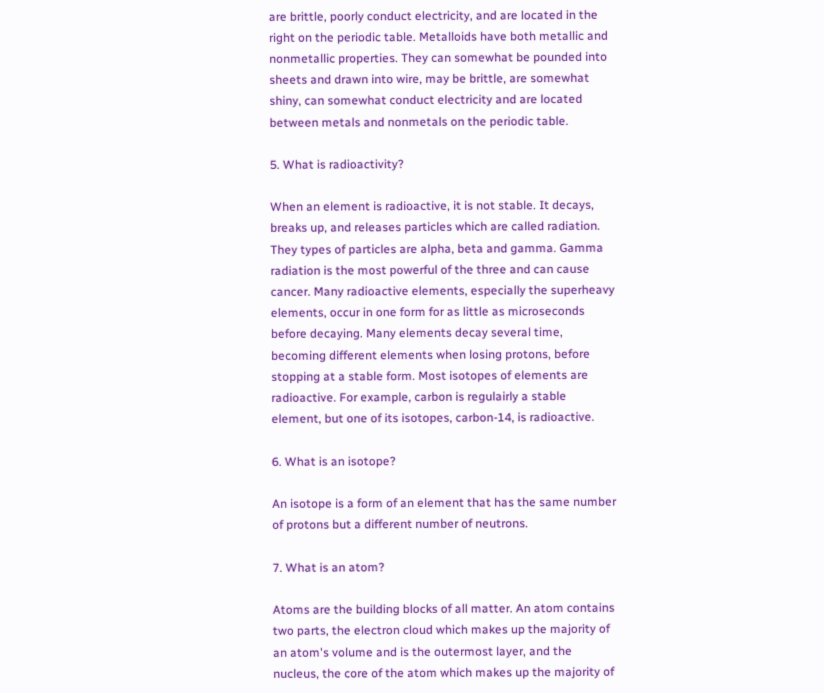are brittle, poorly conduct electricity, and are located in the right on the periodic table. Metalloids have both metallic and nonmetallic properties. They can somewhat be pounded into sheets and drawn into wire, may be brittle, are somewhat shiny, can somewhat conduct electricity and are located between metals and nonmetals on the periodic table.

5. What is radioactivity?

When an element is radioactive, it is not stable. It decays, breaks up, and releases particles which are called radiation. They types of particles are alpha, beta and gamma. Gamma radiation is the most powerful of the three and can cause cancer. Many radioactive elements, especially the superheavy elements, occur in one form for as little as microseconds before decaying. Many elements decay several time, becoming different elements when losing protons, before stopping at a stable form. Most isotopes of elements are radioactive. For example, carbon is regulairly a stable element, but one of its isotopes, carbon-14, is radioactive.

6. What is an isotope?

An isotope is a form of an element that has the same number of protons but a different number of neutrons.

7. What is an atom?

Atoms are the building blocks of all matter. An atom contains two parts, the electron cloud which makes up the majority of an atom's volume and is the outermost layer, and the nucleus, the core of the atom which makes up the majority of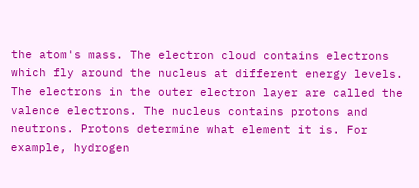the atom's mass. The electron cloud contains electrons which fly around the nucleus at different energy levels. The electrons in the outer electron layer are called the valence electrons. The nucleus contains protons and neutrons. Protons determine what element it is. For example, hydrogen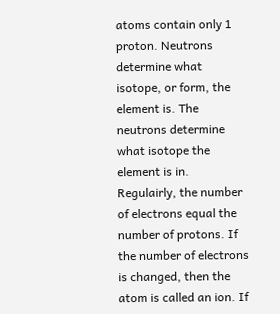atoms contain only 1 proton. Neutrons determine what isotope, or form, the element is. The neutrons determine what isotope the element is in. Regulairly, the number of electrons equal the number of protons. If the number of electrons is changed, then the atom is called an ion. If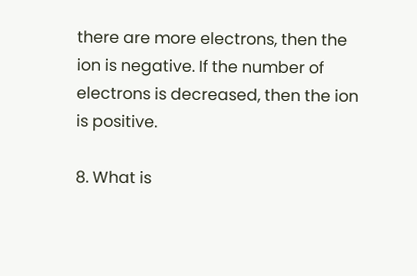there are more electrons, then the ion is negative. If the number of electrons is decreased, then the ion is positive.

8. What is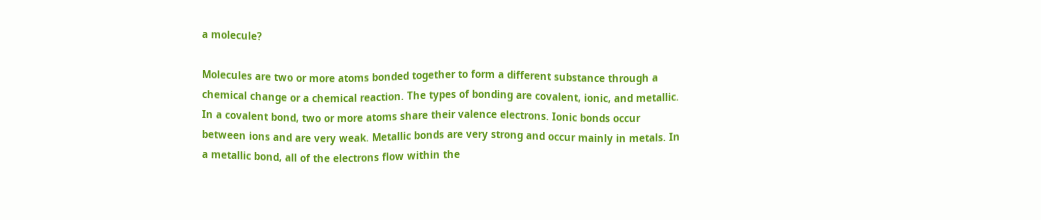a molecule?

Molecules are two or more atoms bonded together to form a different substance through a chemical change or a chemical reaction. The types of bonding are covalent, ionic, and metallic. In a covalent bond, two or more atoms share their valence electrons. Ionic bonds occur between ions and are very weak. Metallic bonds are very strong and occur mainly in metals. In a metallic bond, all of the electrons flow within the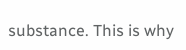substance. This is why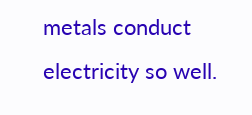metals conduct electricity so well.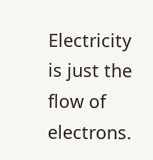Electricity is just the flow of electrons.